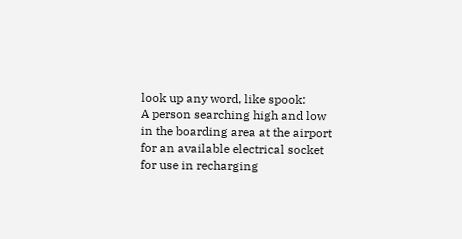look up any word, like spook:
A person searching high and low in the boarding area at the airport for an available electrical socket for use in recharging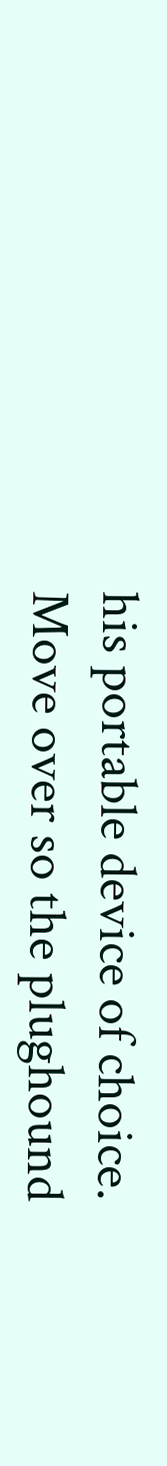his portable device of choice.
Move over so the plughound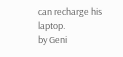can recharge his laptop.
by Geni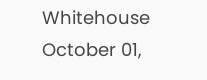Whitehouse October 01,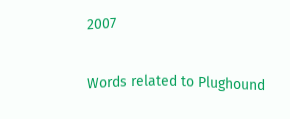2007

Words related to Plughound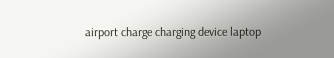airport charge charging device laptop